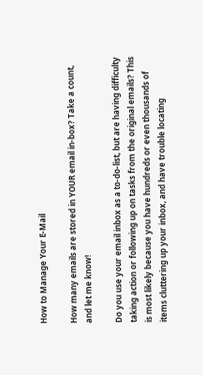How to Manage Your E-Mail

How many emails are stored in YOUR email in-box? Take a count, and let me know!

Do you use your email inbox as a to-do-list, but are having difficulty taking action or following up on tasks from the original emails? This is most likely because you have hundreds or even thousands of items cluttering up your inbox, and have trouble locating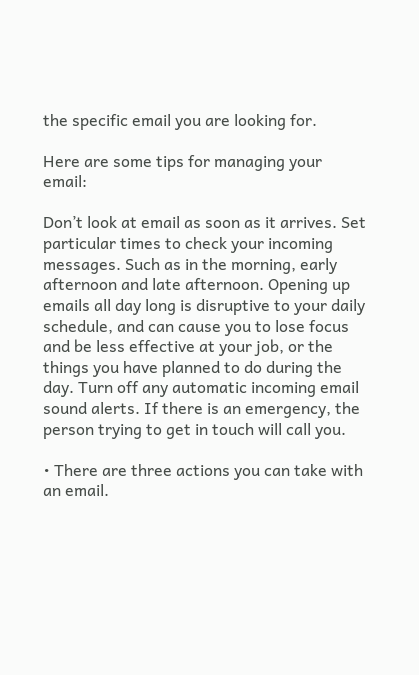the specific email you are looking for.

Here are some tips for managing your email:

Don’t look at email as soon as it arrives. Set particular times to check your incoming messages. Such as in the morning, early afternoon and late afternoon. Opening up emails all day long is disruptive to your daily schedule, and can cause you to lose focus and be less effective at your job, or the things you have planned to do during the day. Turn off any automatic incoming email sound alerts. If there is an emergency, the person trying to get in touch will call you.

• There are three actions you can take with an email.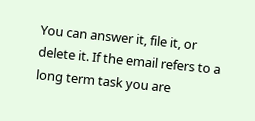You can answer it, file it, or delete it. If the email refers to a long term task you are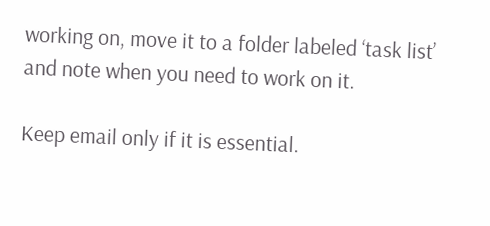working on, move it to a folder labeled ‘task list’ and note when you need to work on it.

Keep email only if it is essential.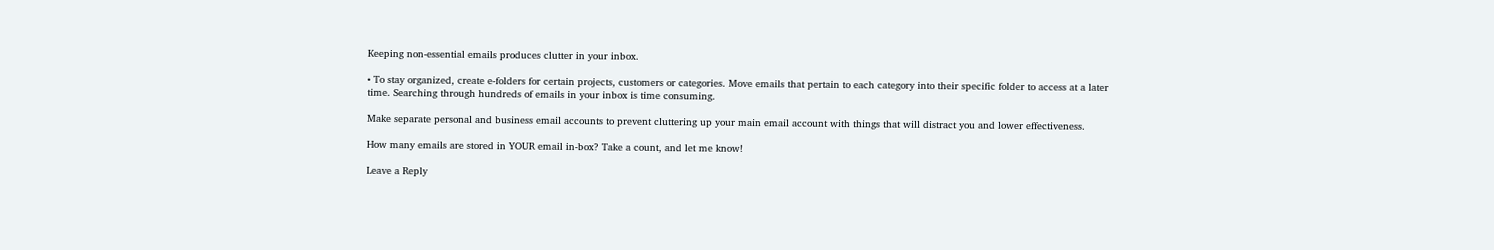Keeping non-essential emails produces clutter in your inbox.

• To stay organized, create e-folders for certain projects, customers or categories. Move emails that pertain to each category into their specific folder to access at a later time. Searching through hundreds of emails in your inbox is time consuming.

Make separate personal and business email accounts to prevent cluttering up your main email account with things that will distract you and lower effectiveness.

How many emails are stored in YOUR email in-box? Take a count, and let me know!

Leave a Reply